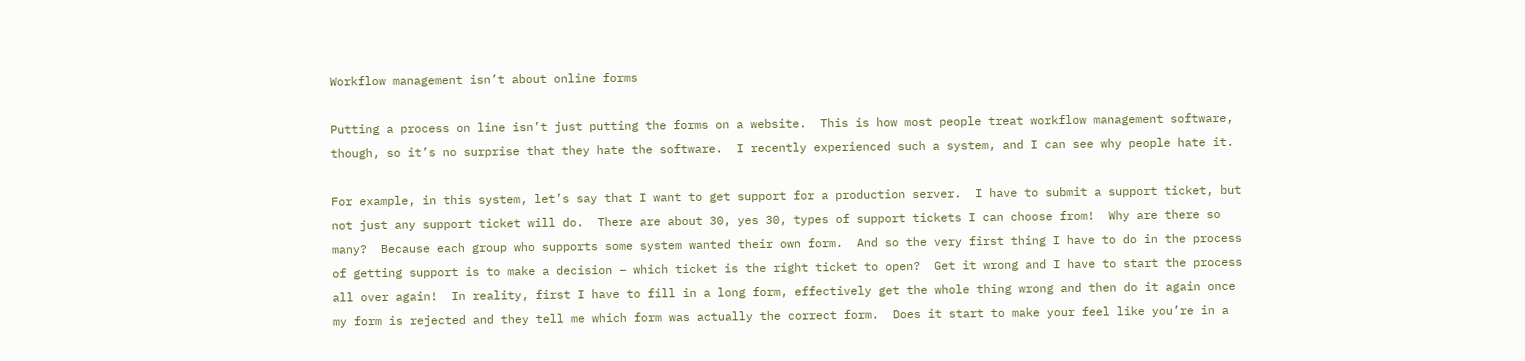Workflow management isn’t about online forms

Putting a process on line isn’t just putting the forms on a website.  This is how most people treat workflow management software, though, so it’s no surprise that they hate the software.  I recently experienced such a system, and I can see why people hate it.

For example, in this system, let’s say that I want to get support for a production server.  I have to submit a support ticket, but not just any support ticket will do.  There are about 30, yes 30, types of support tickets I can choose from!  Why are there so many?  Because each group who supports some system wanted their own form.  And so the very first thing I have to do in the process of getting support is to make a decision – which ticket is the right ticket to open?  Get it wrong and I have to start the process all over again!  In reality, first I have to fill in a long form, effectively get the whole thing wrong and then do it again once my form is rejected and they tell me which form was actually the correct form.  Does it start to make your feel like you’re in a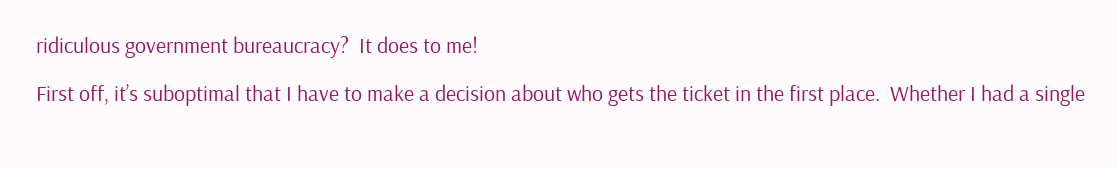ridiculous government bureaucracy?  It does to me!

First off, it’s suboptimal that I have to make a decision about who gets the ticket in the first place.  Whether I had a single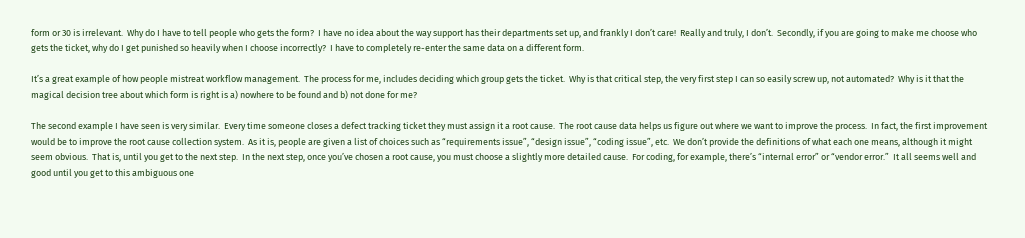form or 30 is irrelevant.  Why do I have to tell people who gets the form?  I have no idea about the way support has their departments set up, and frankly I don’t care!  Really and truly, I don’t.  Secondly, if you are going to make me choose who gets the ticket, why do I get punished so heavily when I choose incorrectly?  I have to completely re-enter the same data on a different form.

It’s a great example of how people mistreat workflow management.  The process for me, includes deciding which group gets the ticket.  Why is that critical step, the very first step I can so easily screw up, not automated?  Why is it that the magical decision tree about which form is right is a) nowhere to be found and b) not done for me?

The second example I have seen is very similar.  Every time someone closes a defect tracking ticket they must assign it a root cause.  The root cause data helps us figure out where we want to improve the process.  In fact, the first improvement would be to improve the root cause collection system.  As it is, people are given a list of choices such as “requirements issue”, “design issue”, “coding issue”, etc.  We don’t provide the definitions of what each one means, although it might seem obvious.  That is, until you get to the next step.  In the next step, once you’ve chosen a root cause, you must choose a slightly more detailed cause.  For coding, for example, there’s “internal error” or “vendor error.”  It all seems well and good until you get to this ambiguous one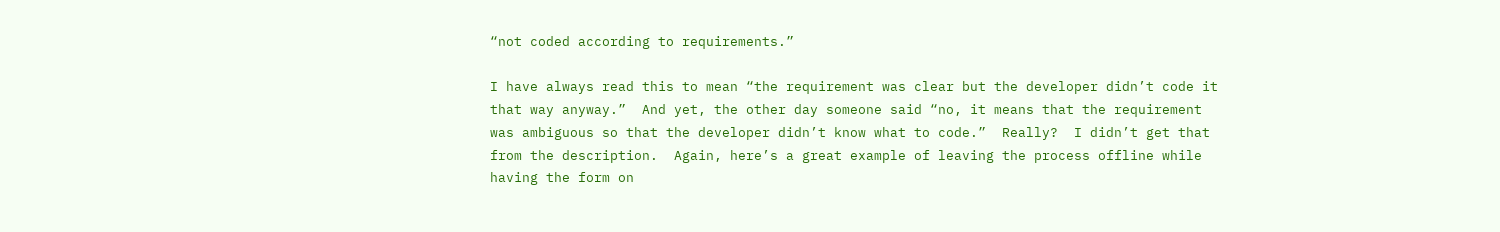“not coded according to requirements.”

I have always read this to mean “the requirement was clear but the developer didn’t code it that way anyway.”  And yet, the other day someone said “no, it means that the requirement was ambiguous so that the developer didn’t know what to code.”  Really?  I didn’t get that from the description.  Again, here’s a great example of leaving the process offline while having the form on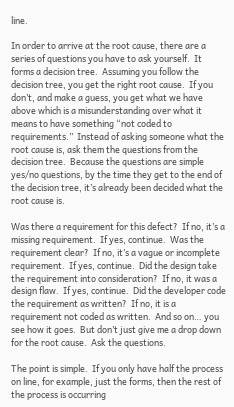line.

In order to arrive at the root cause, there are a series of questions you have to ask yourself.  It forms a decision tree.  Assuming you follow the decision tree, you get the right root cause.  If you don’t, and make a guess, you get what we have above which is a misunderstanding over what it means to have something “not coded to requirements.”  Instead of asking someone what the root cause is, ask them the questions from the decision tree.  Because the questions are simple yes/no questions, by the time they get to the end of the decision tree, it’s already been decided what the root cause is.

Was there a requirement for this defect?  If no, it’s a missing requirement.  If yes, continue.  Was the requirement clear?  If no, it’s a vague or incomplete requirement.  If yes, continue.  Did the design take the requirement into consideration?  If no, it was a design flaw.  If yes, continue.  Did the developer code the requirement as written?  If no, it is a requirement not coded as written.  And so on… you see how it goes.  But don’t just give me a drop down for the root cause.  Ask the questions.

The point is simple.  If you only have half the process on line, for example, just the forms, then the rest of the process is occurring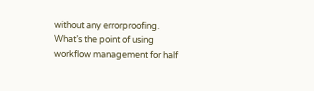without any errorproofing.  What’s the point of using workflow management for half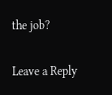the job?

Leave a Reply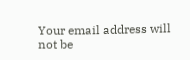Your email address will not be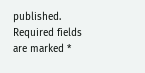published. Required fields are marked *